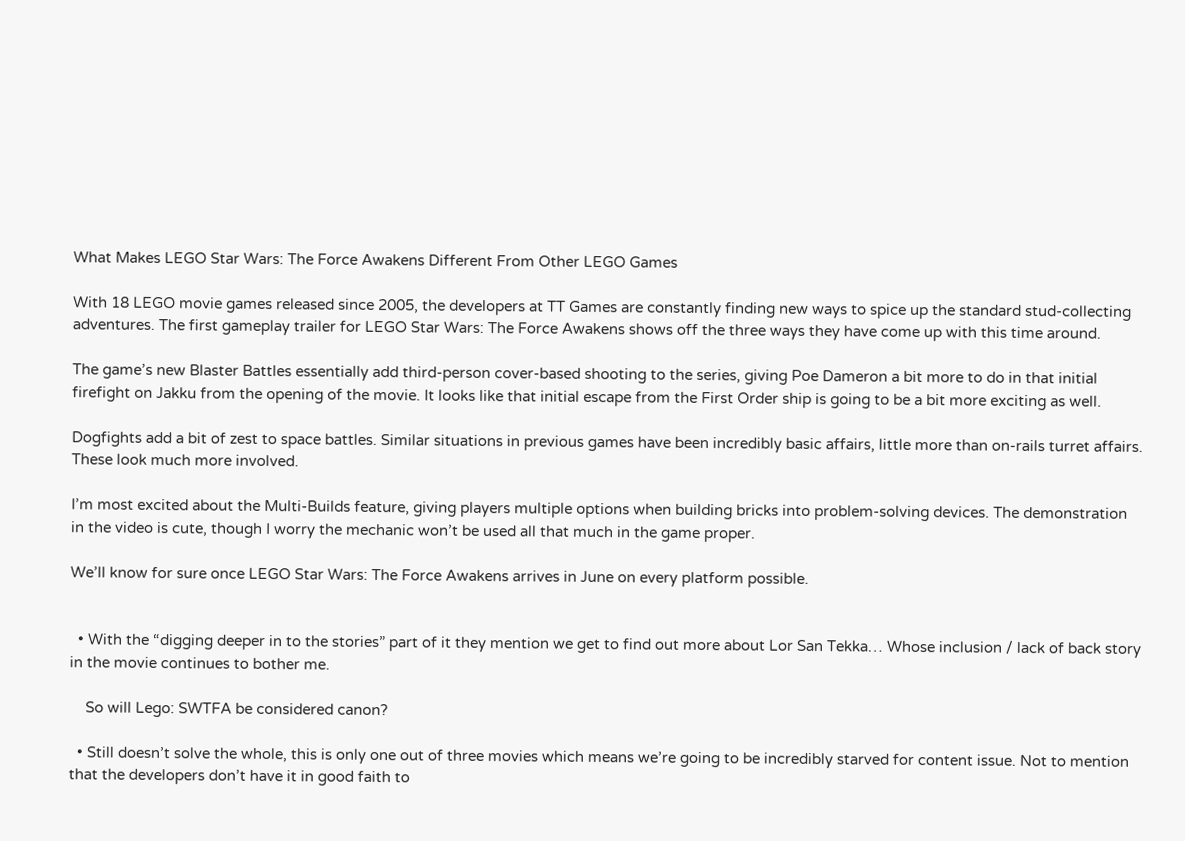What Makes LEGO Star Wars: The Force Awakens Different From Other LEGO Games

With 18 LEGO movie games released since 2005, the developers at TT Games are constantly finding new ways to spice up the standard stud-collecting adventures. The first gameplay trailer for LEGO Star Wars: The Force Awakens shows off the three ways they have come up with this time around.

The game’s new Blaster Battles essentially add third-person cover-based shooting to the series, giving Poe Dameron a bit more to do in that initial firefight on Jakku from the opening of the movie. It looks like that initial escape from the First Order ship is going to be a bit more exciting as well.

Dogfights add a bit of zest to space battles. Similar situations in previous games have been incredibly basic affairs, little more than on-rails turret affairs. These look much more involved.

I’m most excited about the Multi-Builds feature, giving players multiple options when building bricks into problem-solving devices. The demonstration in the video is cute, though I worry the mechanic won’t be used all that much in the game proper.

We’ll know for sure once LEGO Star Wars: The Force Awakens arrives in June on every platform possible.


  • With the “digging deeper in to the stories” part of it they mention we get to find out more about Lor San Tekka… Whose inclusion / lack of back story in the movie continues to bother me.

    So will Lego: SWTFA be considered canon?

  • Still doesn’t solve the whole, this is only one out of three movies which means we’re going to be incredibly starved for content issue. Not to mention that the developers don’t have it in good faith to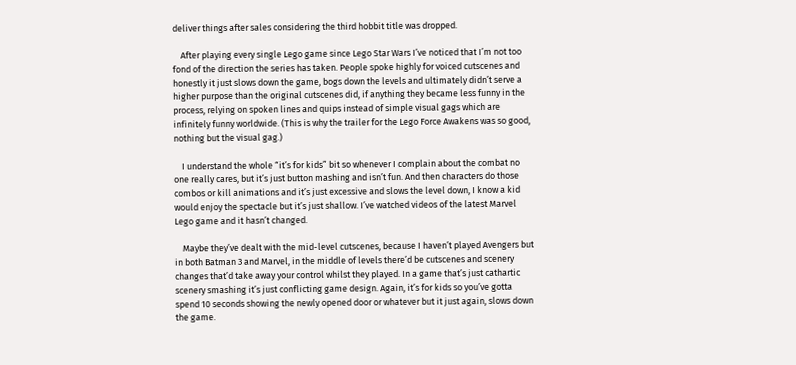deliver things after sales considering the third hobbit title was dropped.

    After playing every single Lego game since Lego Star Wars I’ve noticed that I’m not too fond of the direction the series has taken. People spoke highly for voiced cutscenes and honestly it just slows down the game, bogs down the levels and ultimately didn’t serve a higher purpose than the original cutscenes did, if anything they became less funny in the process, relying on spoken lines and quips instead of simple visual gags which are infinitely funny worldwide. (This is why the trailer for the Lego Force Awakens was so good, nothing but the visual gag.)

    I understand the whole “it’s for kids” bit so whenever I complain about the combat no one really cares, but it’s just button mashing and isn’t fun. And then characters do those combos or kill animations and it’s just excessive and slows the level down, I know a kid would enjoy the spectacle but it’s just shallow. I’ve watched videos of the latest Marvel Lego game and it hasn’t changed.

    Maybe they’ve dealt with the mid-level cutscenes, because I haven’t played Avengers but in both Batman 3 and Marvel, in the middle of levels there’d be cutscenes and scenery changes that’d take away your control whilst they played. In a game that’s just cathartic scenery smashing it’s just conflicting game design. Again, it’s for kids so you’ve gotta spend 10 seconds showing the newly opened door or whatever but it just again, slows down the game.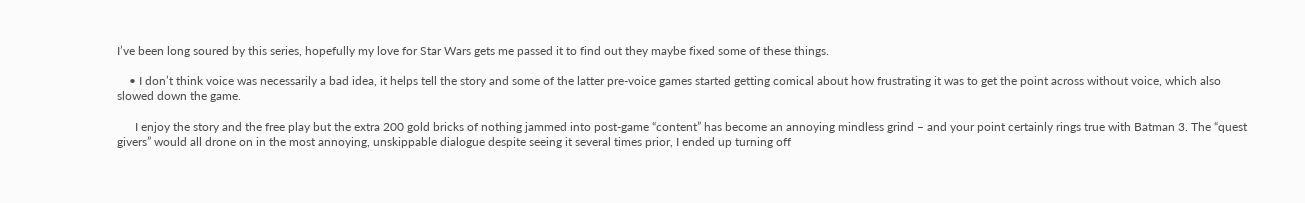I’ve been long soured by this series, hopefully my love for Star Wars gets me passed it to find out they maybe fixed some of these things.

    • I don’t think voice was necessarily a bad idea, it helps tell the story and some of the latter pre-voice games started getting comical about how frustrating it was to get the point across without voice, which also slowed down the game.

      I enjoy the story and the free play but the extra 200 gold bricks of nothing jammed into post-game “content” has become an annoying mindless grind – and your point certainly rings true with Batman 3. The “quest givers” would all drone on in the most annoying, unskippable dialogue despite seeing it several times prior, I ended up turning off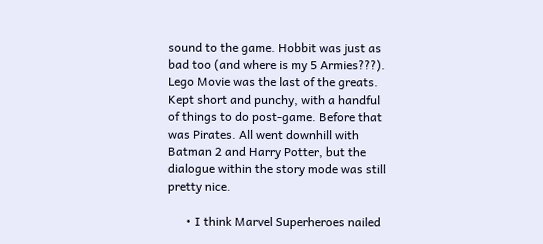sound to the game. Hobbit was just as bad too (and where is my 5 Armies???). Lego Movie was the last of the greats. Kept short and punchy, with a handful of things to do post-game. Before that was Pirates. All went downhill with Batman 2 and Harry Potter, but the dialogue within the story mode was still pretty nice.

      • I think Marvel Superheroes nailed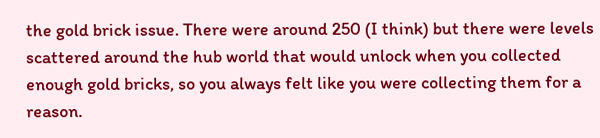the gold brick issue. There were around 250 (I think) but there were levels scattered around the hub world that would unlock when you collected enough gold bricks, so you always felt like you were collecting them for a reason.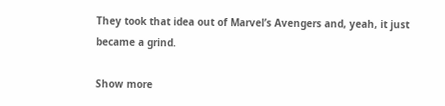They took that idea out of Marvel’s Avengers and, yeah, it just became a grind.

Show more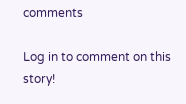comments

Log in to comment on this story!